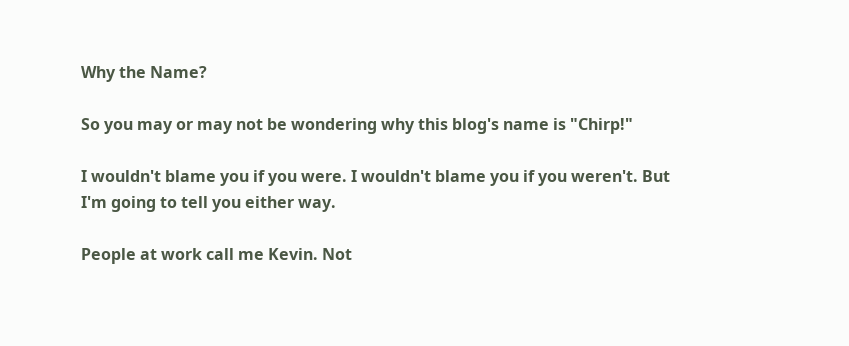Why the Name?

So you may or may not be wondering why this blog's name is "Chirp!"

I wouldn't blame you if you were. I wouldn't blame you if you weren't. But I'm going to tell you either way.

People at work call me Kevin. Not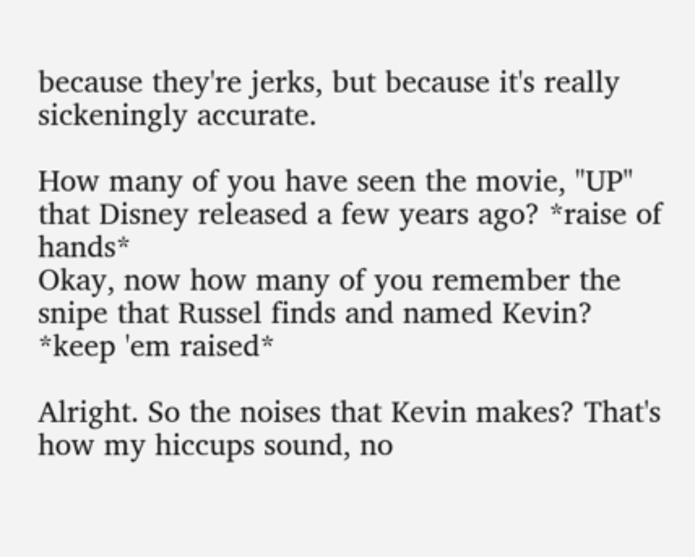because they're jerks, but because it's really sickeningly accurate.

How many of you have seen the movie, "UP" that Disney released a few years ago? *raise of hands*
Okay, now how many of you remember the snipe that Russel finds and named Kevin? *keep 'em raised*

Alright. So the noises that Kevin makes? That's how my hiccups sound, no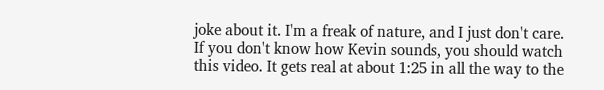joke about it. I'm a freak of nature, and I just don't care. If you don't know how Kevin sounds, you should watch this video. It gets real at about 1:25 in all the way to the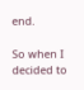end.

So when I decided to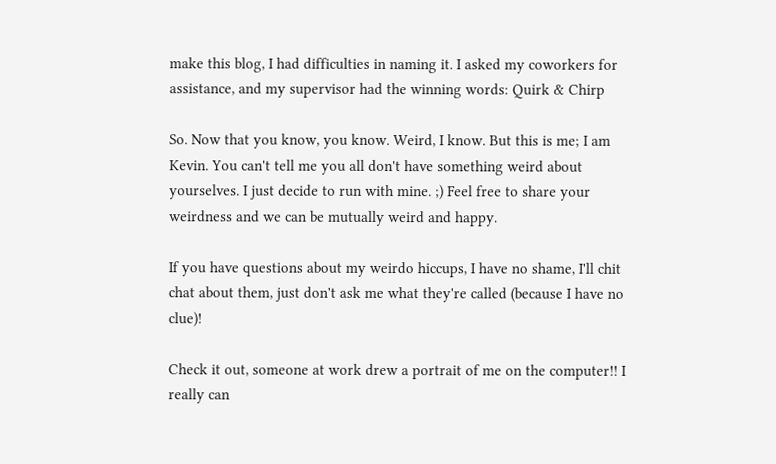make this blog, I had difficulties in naming it. I asked my coworkers for assistance, and my supervisor had the winning words: Quirk & Chirp

So. Now that you know, you know. Weird, I know. But this is me; I am Kevin. You can't tell me you all don't have something weird about yourselves. I just decide to run with mine. ;) Feel free to share your weirdness and we can be mutually weird and happy.

If you have questions about my weirdo hiccups, I have no shame, I'll chit chat about them, just don't ask me what they're called (because I have no clue)!

Check it out, someone at work drew a portrait of me on the computer!! I really can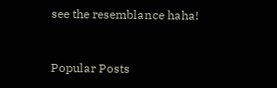see the resemblance haha!


Popular Posts